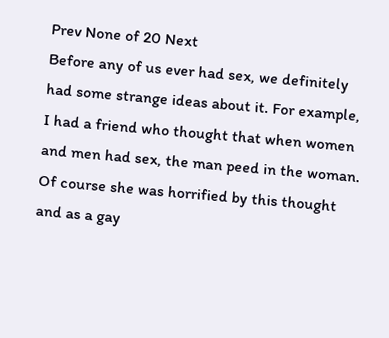Prev None of 20 Next
Before any of us ever had sex, we definitely had some strange ideas about it. For example, I had a friend who thought that when women and men had sex, the man peed in the woman. Of course she was horrified by this thought and as a gay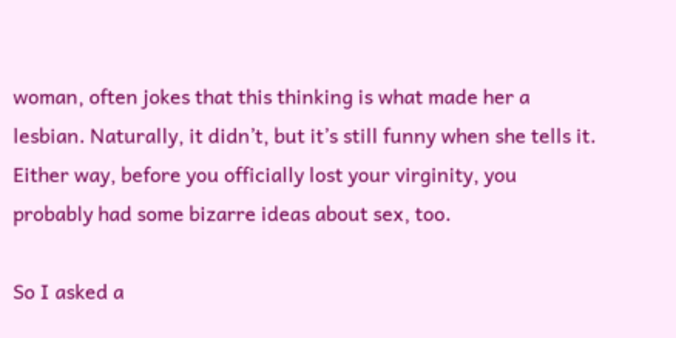woman, often jokes that this thinking is what made her a lesbian. Naturally, it didn’t, but it’s still funny when she tells it. Either way, before you officially lost your virginity, you probably had some bizarre ideas about sex, too.

So I asked a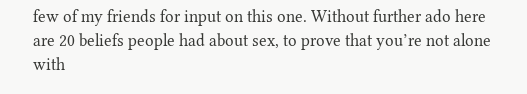few of my friends for input on this one. Without further ado here are 20 beliefs people had about sex, to prove that you’re not alone with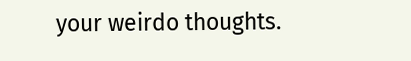your weirdo thoughts.